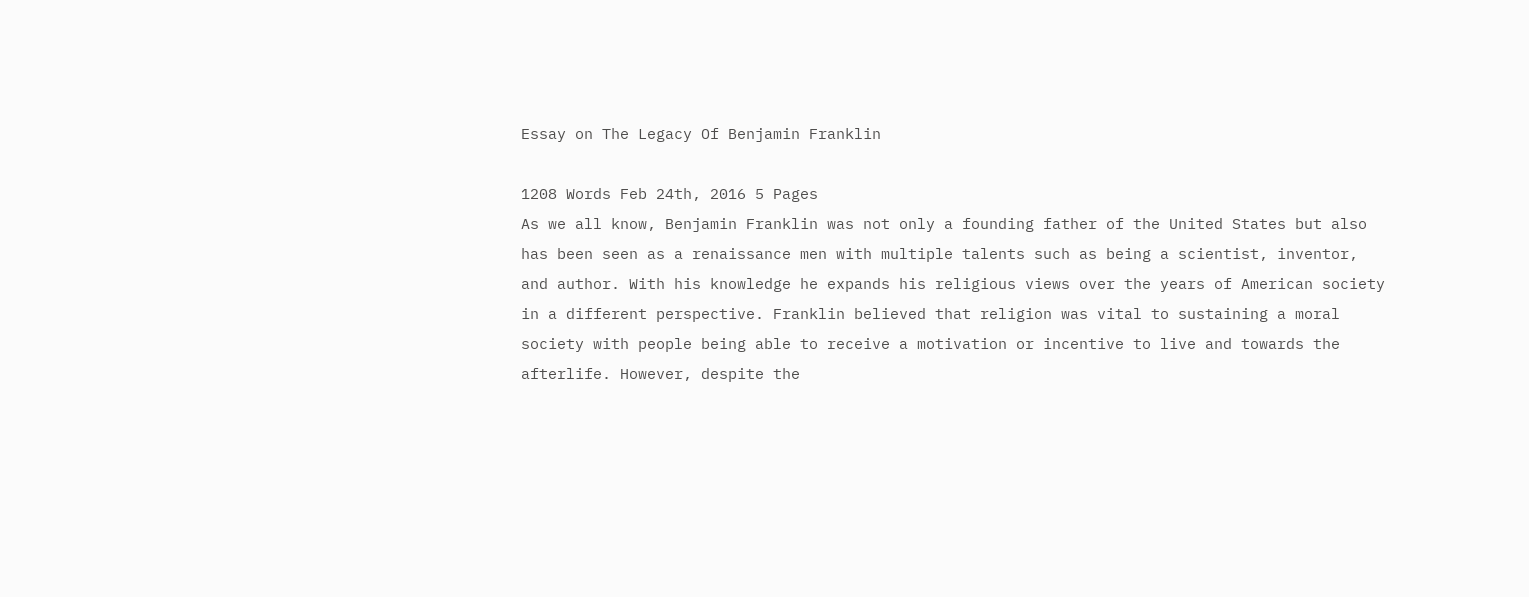Essay on The Legacy Of Benjamin Franklin

1208 Words Feb 24th, 2016 5 Pages
As we all know, Benjamin Franklin was not only a founding father of the United States but also has been seen as a renaissance men with multiple talents such as being a scientist, inventor, and author. With his knowledge he expands his religious views over the years of American society in a different perspective. Franklin believed that religion was vital to sustaining a moral society with people being able to receive a motivation or incentive to live and towards the afterlife. However, despite the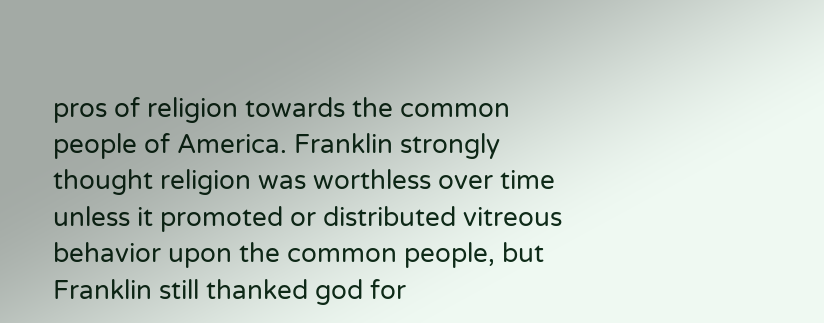pros of religion towards the common people of America. Franklin strongly thought religion was worthless over time unless it promoted or distributed vitreous behavior upon the common people, but Franklin still thanked god for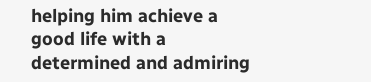helping him achieve a good life with a determined and admiring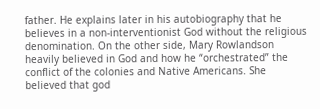father. He explains later in his autobiography that he believes in a non-interventionist God without the religious denomination. On the other side, Mary Rowlandson heavily believed in God and how he “orchestrated” the conflict of the colonies and Native Americans. She believed that god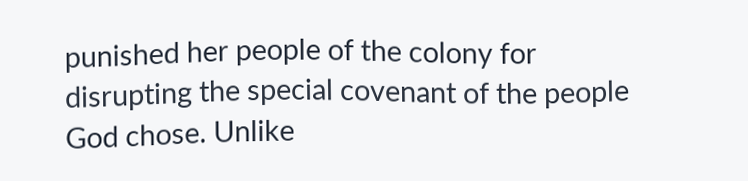punished her people of the colony for disrupting the special covenant of the people God chose. Unlike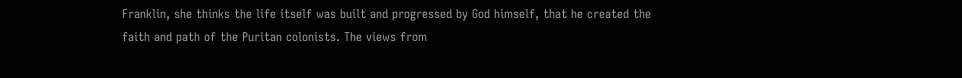Franklin, she thinks the life itself was built and progressed by God himself, that he created the faith and path of the Puritan colonists. The views from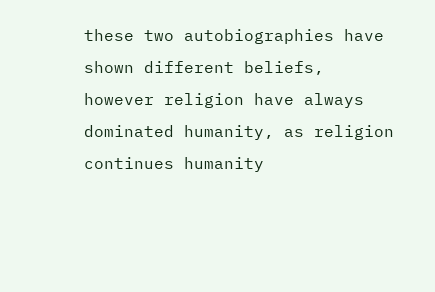these two autobiographies have shown different beliefs, however religion have always dominated humanity, as religion continues humanity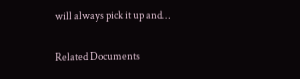will always pick it up and…

Related Documents